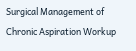Surgical Management of Chronic Aspiration Workup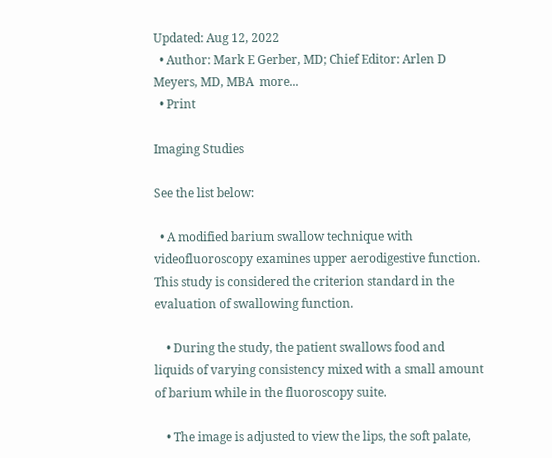Updated: Aug 12, 2022
  • Author: Mark E Gerber, MD; Chief Editor: Arlen D Meyers, MD, MBA  more...
  • Print

Imaging Studies

See the list below:

  • A modified barium swallow technique with videofluoroscopy examines upper aerodigestive function. This study is considered the criterion standard in the evaluation of swallowing function.

    • During the study, the patient swallows food and liquids of varying consistency mixed with a small amount of barium while in the fluoroscopy suite.

    • The image is adjusted to view the lips, the soft palate,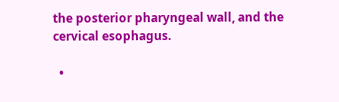the posterior pharyngeal wall, and the cervical esophagus.

  •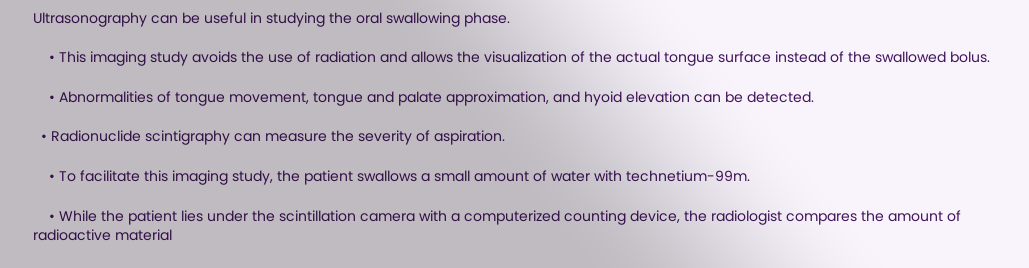Ultrasonography can be useful in studying the oral swallowing phase.

    • This imaging study avoids the use of radiation and allows the visualization of the actual tongue surface instead of the swallowed bolus.

    • Abnormalities of tongue movement, tongue and palate approximation, and hyoid elevation can be detected.

  • Radionuclide scintigraphy can measure the severity of aspiration.

    • To facilitate this imaging study, the patient swallows a small amount of water with technetium-99m.

    • While the patient lies under the scintillation camera with a computerized counting device, the radiologist compares the amount of radioactive material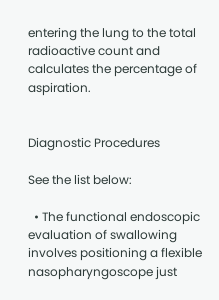entering the lung to the total radioactive count and calculates the percentage of aspiration.


Diagnostic Procedures

See the list below:

  • The functional endoscopic evaluation of swallowing involves positioning a flexible nasopharyngoscope just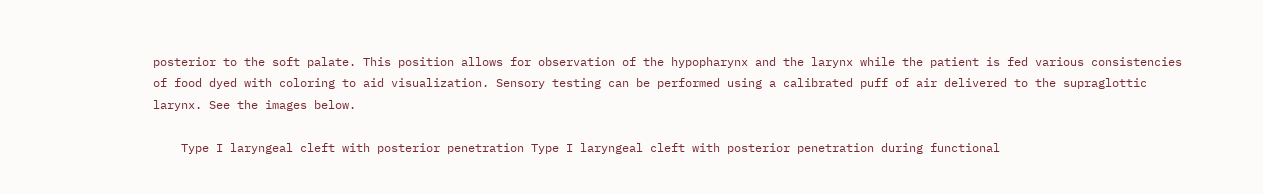posterior to the soft palate. This position allows for observation of the hypopharynx and the larynx while the patient is fed various consistencies of food dyed with coloring to aid visualization. Sensory testing can be performed using a calibrated puff of air delivered to the supraglottic larynx. See the images below.

    Type I laryngeal cleft with posterior penetration Type I laryngeal cleft with posterior penetration during functional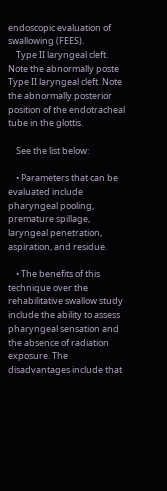endoscopic evaluation of swallowing (FEES).
    Type II laryngeal cleft. Note the abnormally poste Type II laryngeal cleft. Note the abnormally posterior position of the endotracheal tube in the glottis.

    See the list below:

    • Parameters that can be evaluated include pharyngeal pooling, premature spillage, laryngeal penetration, aspiration, and residue.

    • The benefits of this technique over the rehabilitative swallow study include the ability to assess pharyngeal sensation and the absence of radiation exposure. The disadvantages include that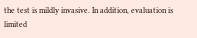the test is mildly invasive. In addition, evaluation is limited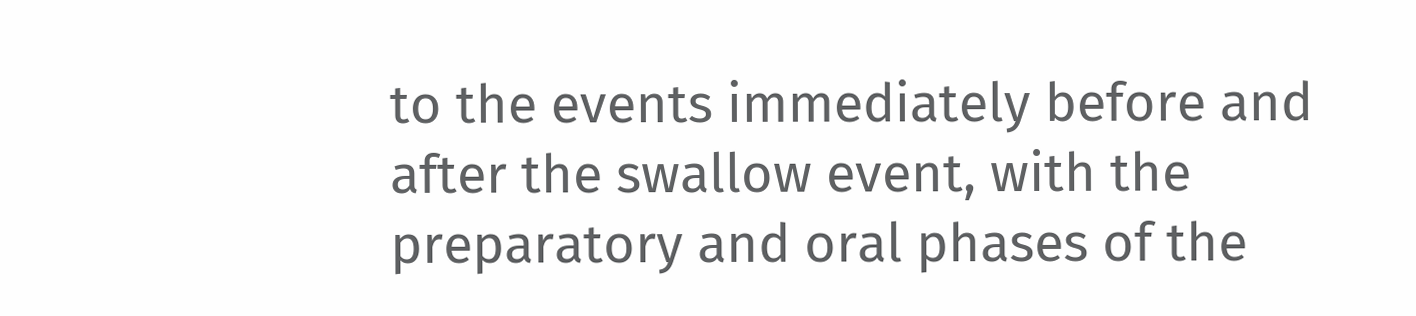to the events immediately before and after the swallow event, with the preparatory and oral phases of the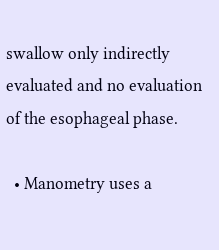swallow only indirectly evaluated and no evaluation of the esophageal phase.

  • Manometry uses a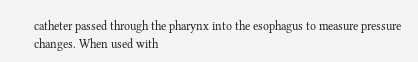catheter passed through the pharynx into the esophagus to measure pressure changes. When used with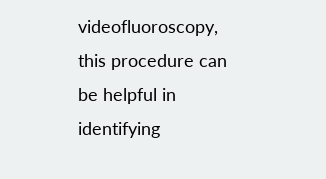videofluoroscopy, this procedure can be helpful in identifying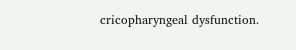cricopharyngeal dysfunction.